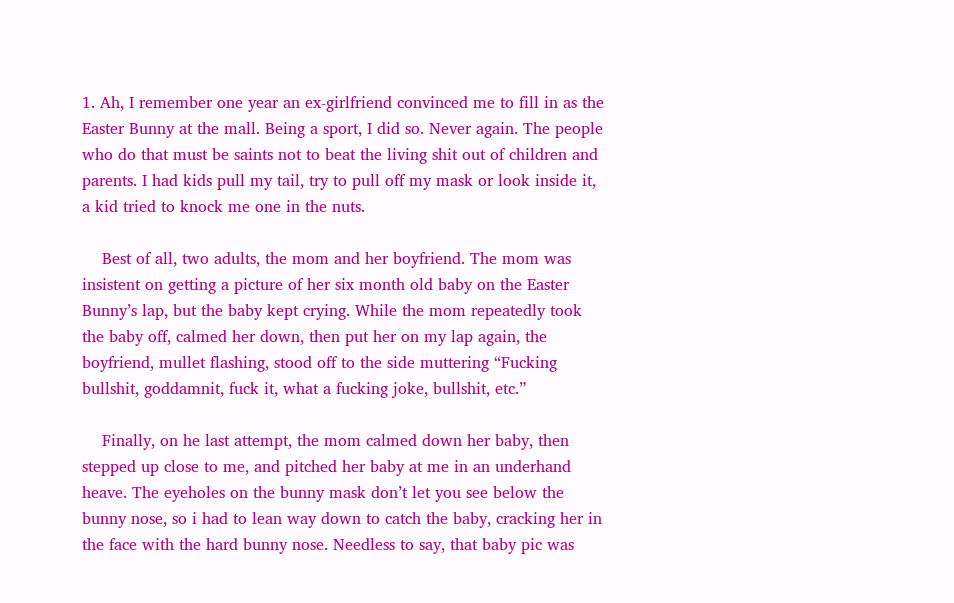1. Ah, I remember one year an ex-girlfriend convinced me to fill in as the Easter Bunny at the mall. Being a sport, I did so. Never again. The people who do that must be saints not to beat the living shit out of children and parents. I had kids pull my tail, try to pull off my mask or look inside it, a kid tried to knock me one in the nuts.

    Best of all, two adults, the mom and her boyfriend. The mom was insistent on getting a picture of her six month old baby on the Easter Bunny’s lap, but the baby kept crying. While the mom repeatedly took the baby off, calmed her down, then put her on my lap again, the boyfriend, mullet flashing, stood off to the side muttering “Fucking bullshit, goddamnit, fuck it, what a fucking joke, bullshit, etc.”

    Finally, on he last attempt, the mom calmed down her baby, then stepped up close to me, and pitched her baby at me in an underhand heave. The eyeholes on the bunny mask don’t let you see below the bunny nose, so i had to lean way down to catch the baby, cracking her in the face with the hard bunny nose. Needless to say, that baby pic was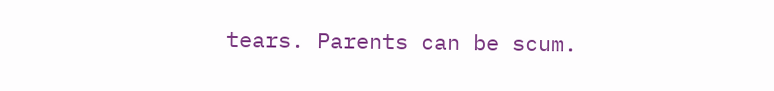tears. Parents can be scum.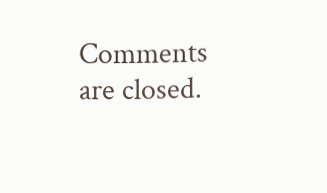Comments are closed.